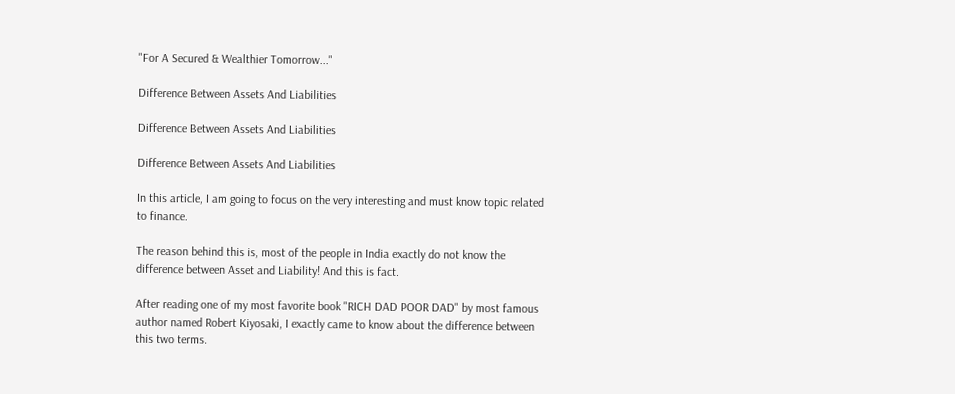"For A Secured & Wealthier Tomorrow..."

Difference Between Assets And Liabilities

Difference Between Assets And Liabilities

Difference Between Assets And Liabilities

In this article, I am going to focus on the very interesting and must know topic related to finance.

The reason behind this is, most of the people in India exactly do not know the difference between Asset and Liability! And this is fact.

After reading one of my most favorite book "RICH DAD POOR DAD" by most famous author named Robert Kiyosaki, I exactly came to know about the difference between this two terms.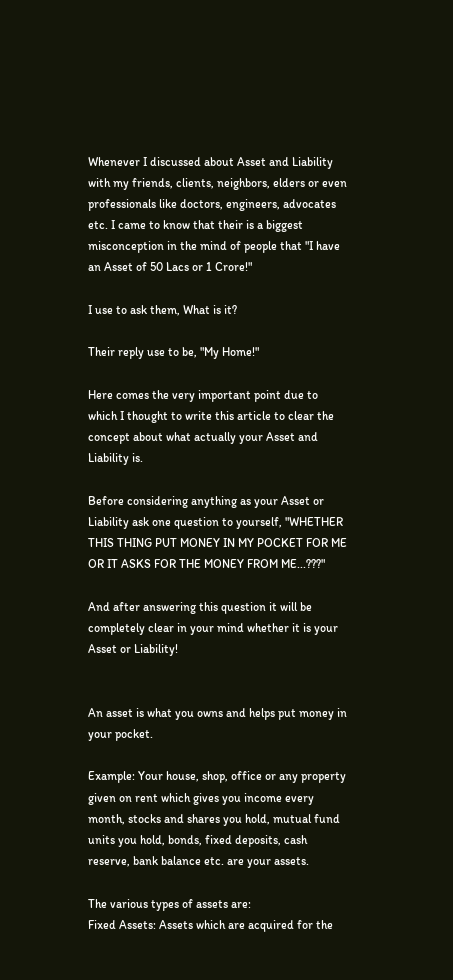Whenever I discussed about Asset and Liability with my friends, clients, neighbors, elders or even professionals like doctors, engineers, advocates etc. I came to know that their is a biggest misconception in the mind of people that "I have an Asset of 50 Lacs or 1 Crore!"

I use to ask them, What is it?

Their reply use to be, "My Home!"

Here comes the very important point due to which I thought to write this article to clear the concept about what actually your Asset and Liability is.

Before considering anything as your Asset or Liability ask one question to yourself, "WHETHER THIS THING PUT MONEY IN MY POCKET FOR ME OR IT ASKS FOR THE MONEY FROM ME...???"

And after answering this question it will be completely clear in your mind whether it is your Asset or Liability!


An asset is what you owns and helps put money in your pocket.

Example: Your house, shop, office or any property given on rent which gives you income every month, stocks and shares you hold, mutual fund units you hold, bonds, fixed deposits, cash reserve, bank balance etc. are your assets.

The various types of assets are:
Fixed Assets: Assets which are acquired for the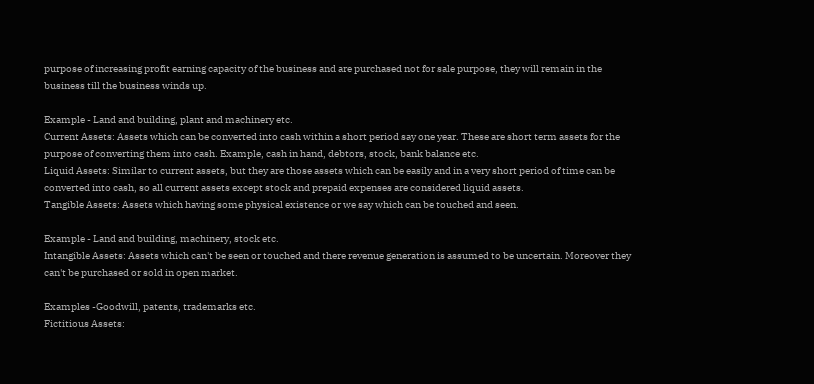purpose of increasing profit earning capacity of the business and are purchased not for sale purpose, they will remain in the business till the business winds up.

Example - Land and building, plant and machinery etc.
Current Assets: Assets which can be converted into cash within a short period say one year. These are short term assets for the purpose of converting them into cash. Example, cash in hand, debtors, stock, bank balance etc.
Liquid Assets: Similar to current assets, but they are those assets which can be easily and in a very short period of time can be converted into cash, so all current assets except stock and prepaid expenses are considered liquid assets.
Tangible Assets: Assets which having some physical existence or we say which can be touched and seen.

Example - Land and building, machinery, stock etc.
Intangible Assets: Assets which can't be seen or touched and there revenue generation is assumed to be uncertain. Moreover they can't be purchased or sold in open market.

Examples -Goodwill, patents, trademarks etc.
Fictitious Assets: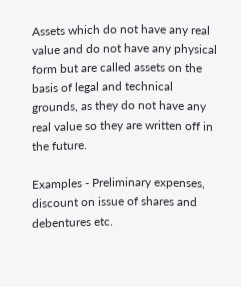Assets which do not have any real value and do not have any physical form but are called assets on the basis of legal and technical grounds, as they do not have any real value so they are written off in the future.

Examples - Preliminary expenses, discount on issue of shares and debentures etc.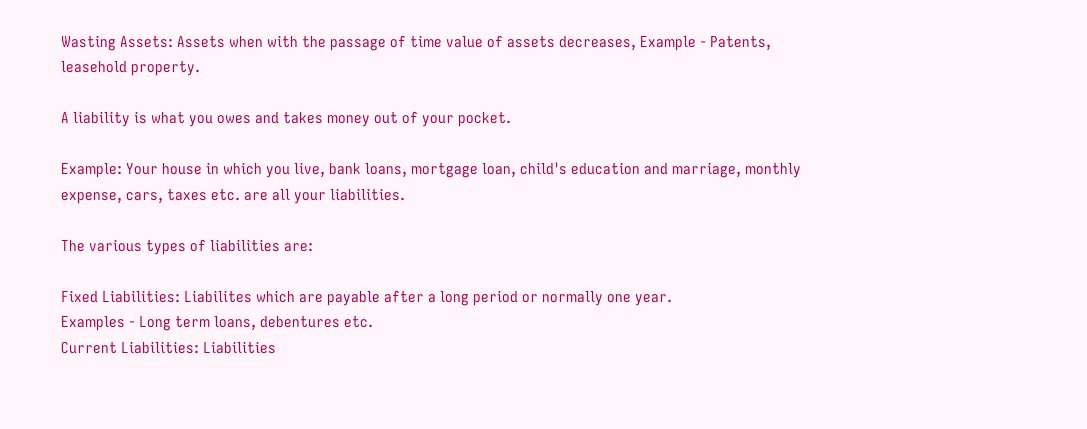Wasting Assets: Assets when with the passage of time value of assets decreases, Example - Patents, leasehold property.

A liability is what you owes and takes money out of your pocket.

Example: Your house in which you live, bank loans, mortgage loan, child's education and marriage, monthly expense, cars, taxes etc. are all your liabilities.

The various types of liabilities are:

Fixed Liabilities: Liabilites which are payable after a long period or normally one year.
Examples - Long term loans, debentures etc.
Current Liabilities: Liabilities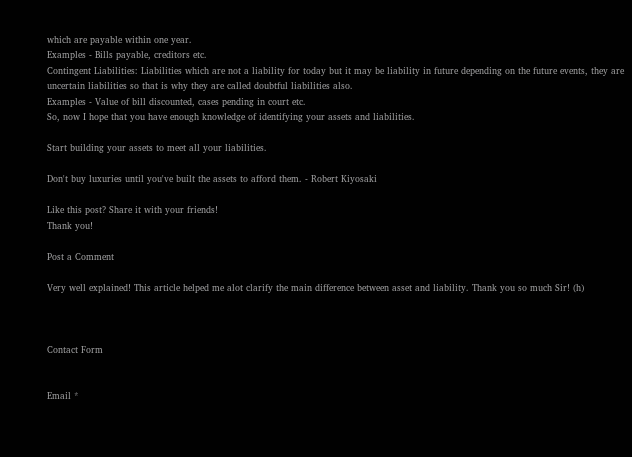which are payable within one year.
Examples - Bills payable, creditors etc.
Contingent Liabilities: Liabilities which are not a liability for today but it may be liability in future depending on the future events, they are uncertain liabilities so that is why they are called doubtful liabilities also.
Examples - Value of bill discounted, cases pending in court etc.
So, now I hope that you have enough knowledge of identifying your assets and liabilities.

Start building your assets to meet all your liabilities.

Don't buy luxuries until you've built the assets to afford them. - Robert Kiyosaki

Like this post? Share it with your friends!
Thank you!

Post a Comment

Very well explained! This article helped me alot clarify the main difference between asset and liability. Thank you so much Sir! (h)



Contact Form


Email *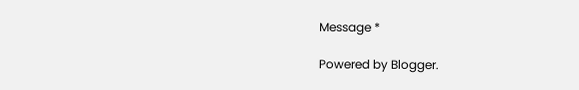Message *

Powered by Blogger.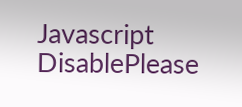Javascript DisablePlease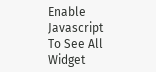Enable Javascript To See All Widget